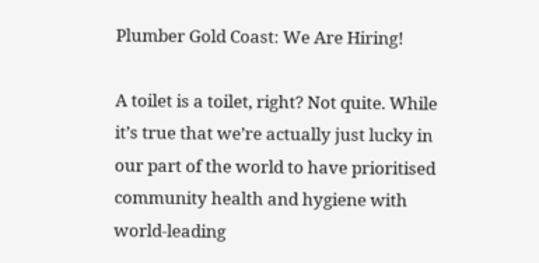Plumber Gold Coast: We Are Hiring!

A toilet is a toilet, right? Not quite. While it’s true that we’re actually just lucky in our part of the world to have prioritised community health and hygiene with world-leading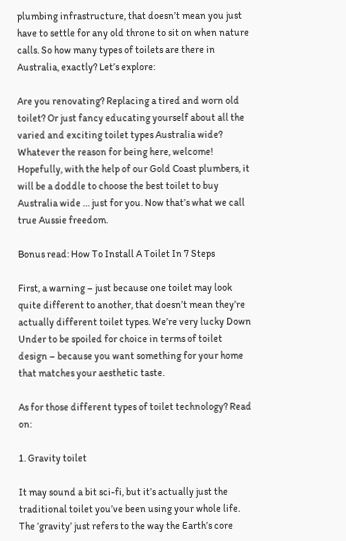plumbing infrastructure, that doesn’t mean you just have to settle for any old throne to sit on when nature calls. So how many types of toilets are there in Australia, exactly? Let’s explore:

Are you renovating? Replacing a tired and worn old toilet? Or just fancy educating yourself about all the varied and exciting toilet types Australia wide? Whatever the reason for being here, welcome! Hopefully, with the help of our Gold Coast plumbers, it will be a doddle to choose the best toilet to buy Australia wide … just for you. Now that’s what we call true Aussie freedom.

Bonus read: How To Install A Toilet In 7 Steps

First, a warning – just because one toilet may look quite different to another, that doesn’t mean they’re actually different toilet types. We’re very lucky Down Under to be spoiled for choice in terms of toilet design – because you want something for your home that matches your aesthetic taste.

As for those different types of toilet technology? Read on:

1. Gravity toilet

It may sound a bit sci-fi, but it’s actually just the traditional toilet you’ve been using your whole life. The ‘gravity’ just refers to the way the Earth’s core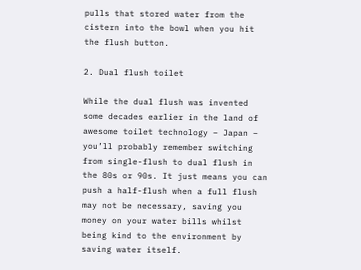pulls that stored water from the cistern into the bowl when you hit the flush button.

2. Dual flush toilet

While the dual flush was invented some decades earlier in the land of awesome toilet technology – Japan – you’ll probably remember switching from single-flush to dual flush in the 80s or 90s. It just means you can push a half-flush when a full flush may not be necessary, saving you money on your water bills whilst being kind to the environment by saving water itself.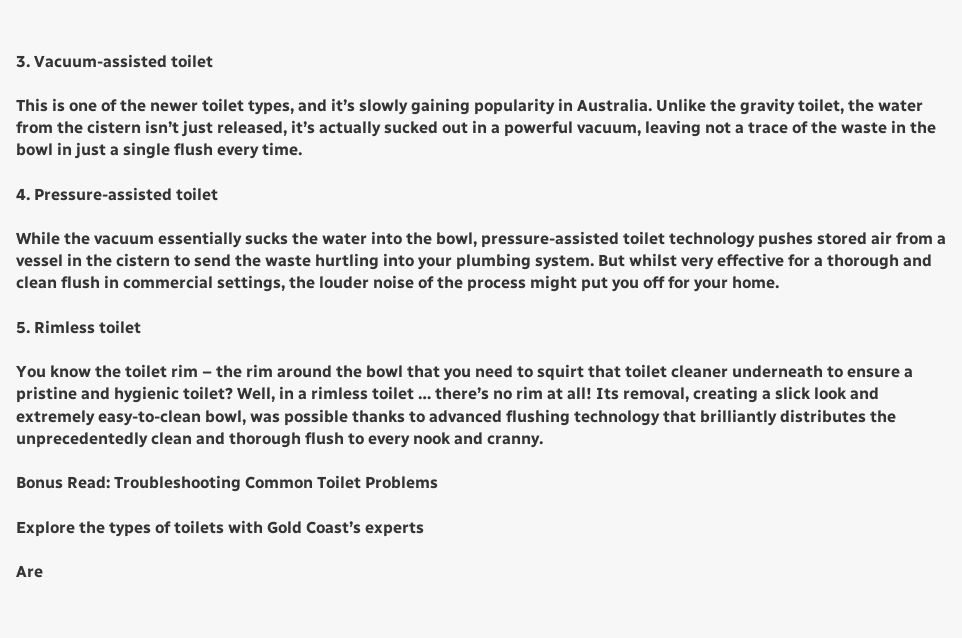3. Vacuum-assisted toilet

This is one of the newer toilet types, and it’s slowly gaining popularity in Australia. Unlike the gravity toilet, the water from the cistern isn’t just released, it’s actually sucked out in a powerful vacuum, leaving not a trace of the waste in the bowl in just a single flush every time.

4. Pressure-assisted toilet

While the vacuum essentially sucks the water into the bowl, pressure-assisted toilet technology pushes stored air from a vessel in the cistern to send the waste hurtling into your plumbing system. But whilst very effective for a thorough and clean flush in commercial settings, the louder noise of the process might put you off for your home.

5. Rimless toilet

You know the toilet rim – the rim around the bowl that you need to squirt that toilet cleaner underneath to ensure a pristine and hygienic toilet? Well, in a rimless toilet … there’s no rim at all! Its removal, creating a slick look and extremely easy-to-clean bowl, was possible thanks to advanced flushing technology that brilliantly distributes the unprecedentedly clean and thorough flush to every nook and cranny.

Bonus Read: Troubleshooting Common Toilet Problems

Explore the types of toilets with Gold Coast’s experts

Are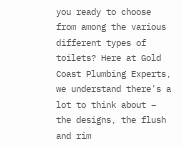you ready to choose from among the various different types of toilets? Here at Gold Coast Plumbing Experts, we understand there’s a lot to think about – the designs, the flush and rim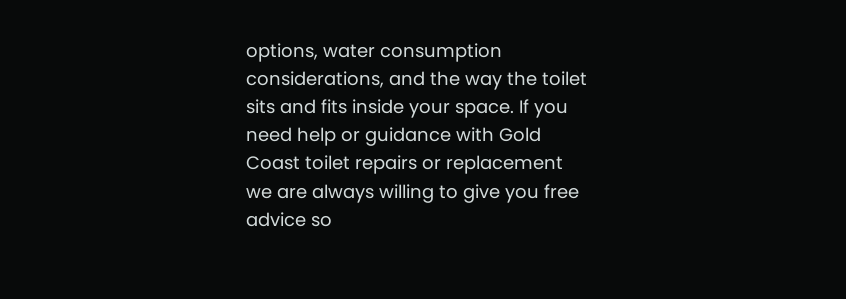options, water consumption considerations, and the way the toilet sits and fits inside your space. If you need help or guidance with Gold Coast toilet repairs or replacement we are always willing to give you free advice so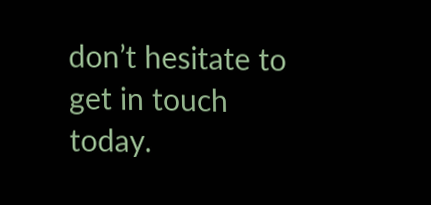don’t hesitate to get in touch today.